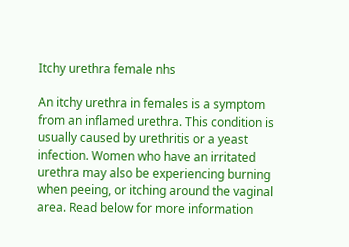Itchy urethra female nhs

An itchy urethra in females is a symptom from an inflamed urethra. This condition is usually caused by urethritis or a yeast infection. Women who have an irritated urethra may also be experiencing burning when peeing, or itching around the vaginal area. Read below for more information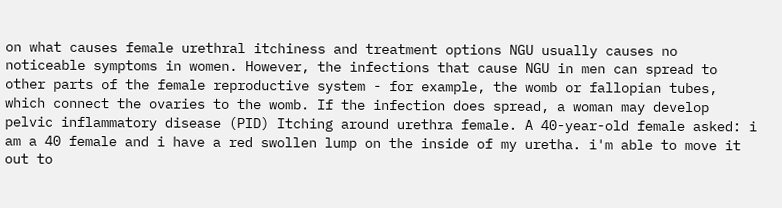on what causes female urethral itchiness and treatment options NGU usually causes no noticeable symptoms in women. However, the infections that cause NGU in men can spread to other parts of the female reproductive system - for example, the womb or fallopian tubes, which connect the ovaries to the womb. If the infection does spread, a woman may develop pelvic inflammatory disease (PID) Itching around urethra female. A 40-year-old female asked: i am a 40 female and i have a red swollen lump on the inside of my uretha. i'm able to move it out to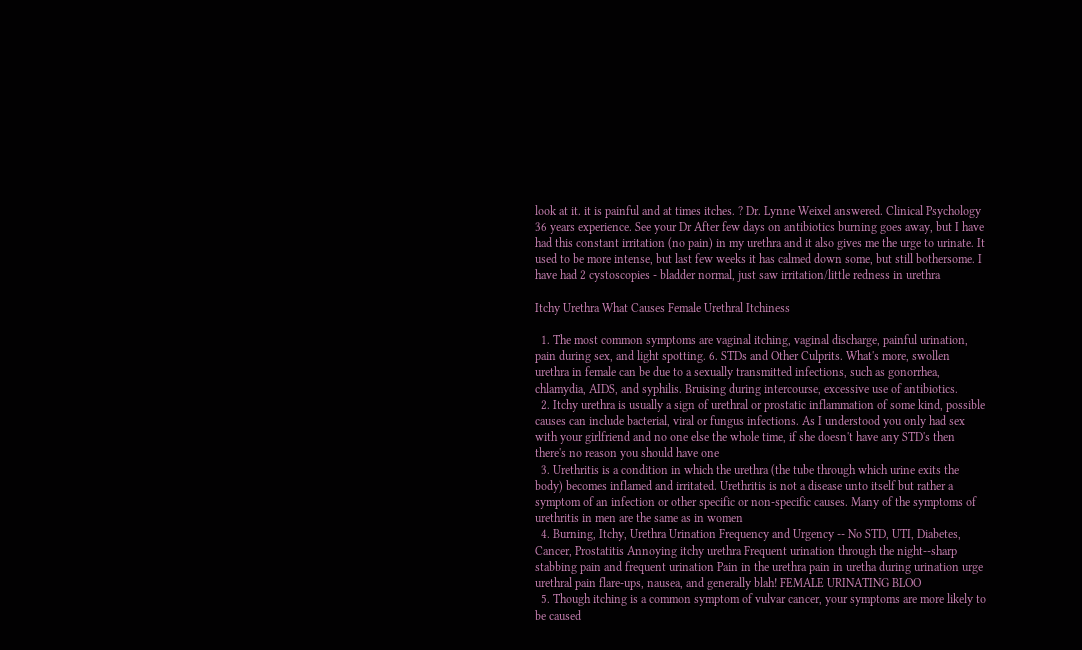look at it. it is painful and at times itches. ? Dr. Lynne Weixel answered. Clinical Psychology 36 years experience. See your Dr After few days on antibiotics burning goes away, but I have had this constant irritation (no pain) in my urethra and it also gives me the urge to urinate. It used to be more intense, but last few weeks it has calmed down some, but still bothersome. I have had 2 cystoscopies - bladder normal, just saw irritation/little redness in urethra

Itchy Urethra What Causes Female Urethral Itchiness

  1. The most common symptoms are vaginal itching, vaginal discharge, painful urination, pain during sex, and light spotting. 6. STDs and Other Culprits. What's more, swollen urethra in female can be due to a sexually transmitted infections, such as gonorrhea, chlamydia, AIDS, and syphilis. Bruising during intercourse, excessive use of antibiotics.
  2. Itchy urethra is usually a sign of urethral or prostatic inflammation of some kind, possible causes can include bacterial, viral or fungus infections. As I understood you only had sex with your girlfriend and no one else the whole time, if she doesn't have any STD's then there's no reason you should have one
  3. Urethritis is a condition in which the urethra (the tube through which urine exits the body) becomes inflamed and irritated. Urethritis is not a disease unto itself but rather a symptom of an infection or other specific or non-specific causes. Many of the symptoms of urethritis in men are the same as in women
  4. Burning, Itchy, Urethra Urination Frequency and Urgency -- No STD, UTI, Diabetes, Cancer, Prostatitis Annoying itchy urethra Frequent urination through the night--sharp stabbing pain and frequent urination Pain in the urethra pain in uretha during urination urge urethral pain flare-ups, nausea, and generally blah! FEMALE URINATING BLOO
  5. Though itching is a common symptom of vulvar cancer, your symptoms are more likely to be caused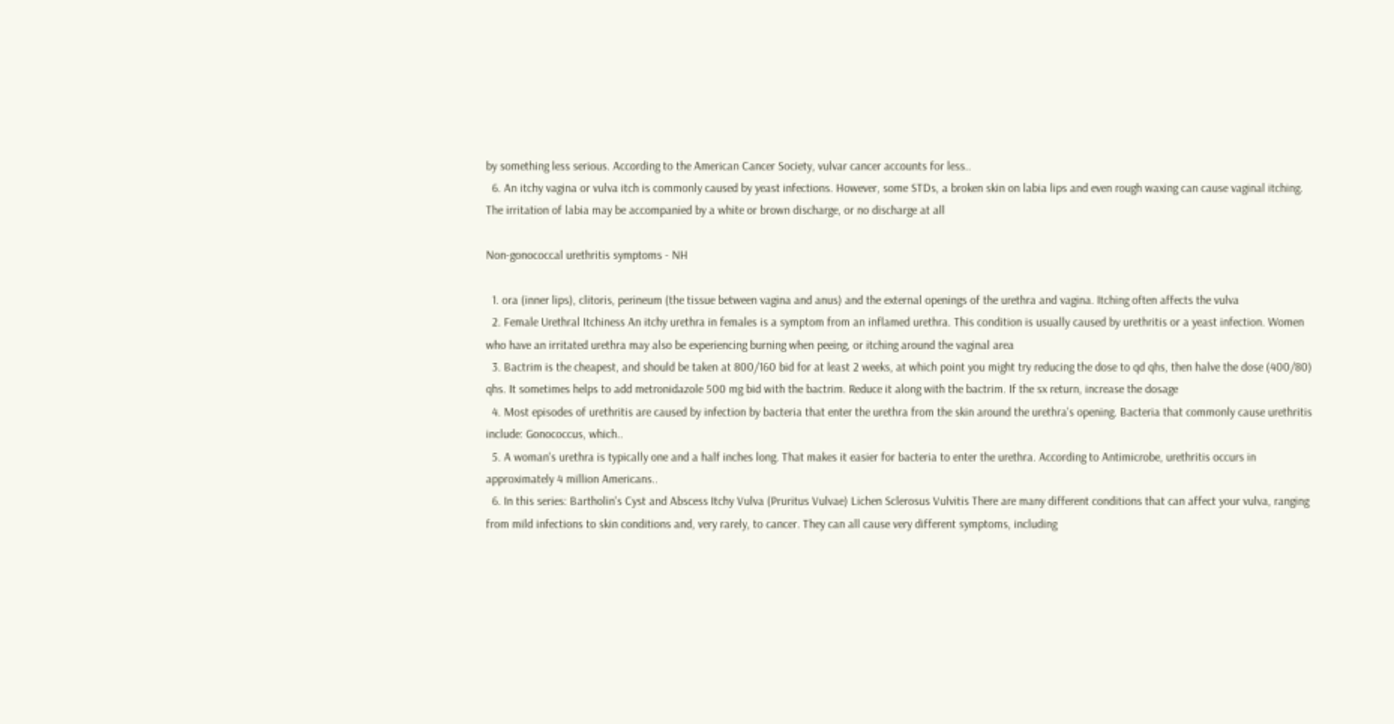by something less serious. According to the American Cancer Society, vulvar cancer accounts for less..
  6. An itchy vagina or vulva itch is commonly caused by yeast infections. However, some STDs, a broken skin on labia lips and even rough waxing can cause vaginal itching. The irritation of labia may be accompanied by a white or brown discharge, or no discharge at all

Non-gonococcal urethritis symptoms - NH

  1. ora (inner lips), clitoris, perineum (the tissue between vagina and anus) and the external openings of the urethra and vagina. Itching often affects the vulva
  2. Female Urethral Itchiness An itchy urethra in females is a symptom from an inflamed urethra. This condition is usually caused by urethritis or a yeast infection. Women who have an irritated urethra may also be experiencing burning when peeing, or itching around the vaginal area
  3. Bactrim is the cheapest, and should be taken at 800/160 bid for at least 2 weeks, at which point you might try reducing the dose to qd qhs, then halve the dose (400/80) qhs. It sometimes helps to add metronidazole 500 mg bid with the bactrim. Reduce it along with the bactrim. If the sx return, increase the dosage
  4. Most episodes of urethritis are caused by infection by bacteria that enter the urethra from the skin around the urethra's opening. Bacteria that commonly cause urethritis include: Gonococcus, which..
  5. A woman's urethra is typically one and a half inches long. That makes it easier for bacteria to enter the urethra. According to Antimicrobe, urethritis occurs in approximately 4 million Americans..
  6. In this series: Bartholin's Cyst and Abscess Itchy Vulva (Pruritus Vulvae) Lichen Sclerosus Vulvitis There are many different conditions that can affect your vulva, ranging from mild infections to skin conditions and, very rarely, to cancer. They can all cause very different symptoms, including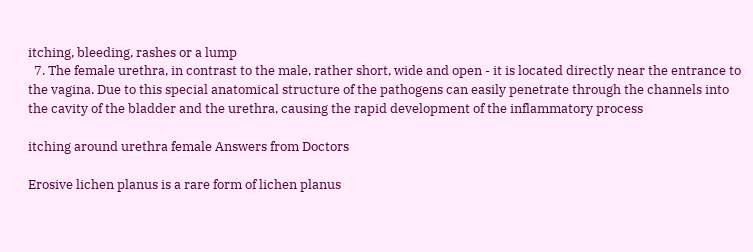itching, bleeding, rashes or a lump
  7. The female urethra, in contrast to the male, rather short, wide and open - it is located directly near the entrance to the vagina. Due to this special anatomical structure of the pathogens can easily penetrate through the channels into the cavity of the bladder and the urethra, causing the rapid development of the inflammatory process

itching around urethra female Answers from Doctors

Erosive lichen planus is a rare form of lichen planus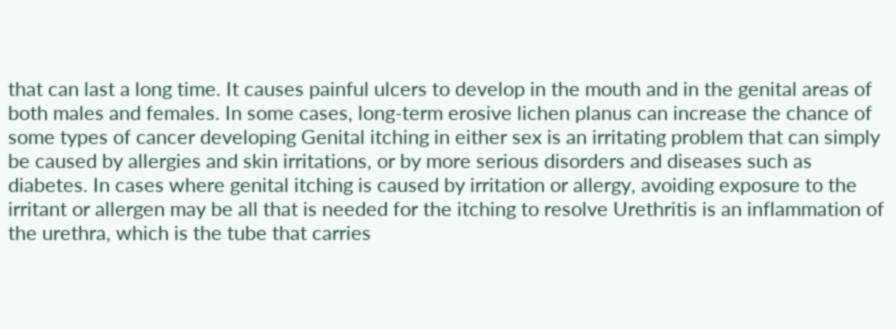that can last a long time. It causes painful ulcers to develop in the mouth and in the genital areas of both males and females. In some cases, long-term erosive lichen planus can increase the chance of some types of cancer developing Genital itching in either sex is an irritating problem that can simply be caused by allergies and skin irritations, or by more serious disorders and diseases such as diabetes. In cases where genital itching is caused by irritation or allergy, avoiding exposure to the irritant or allergen may be all that is needed for the itching to resolve Urethritis is an inflammation of the urethra, which is the tube that carries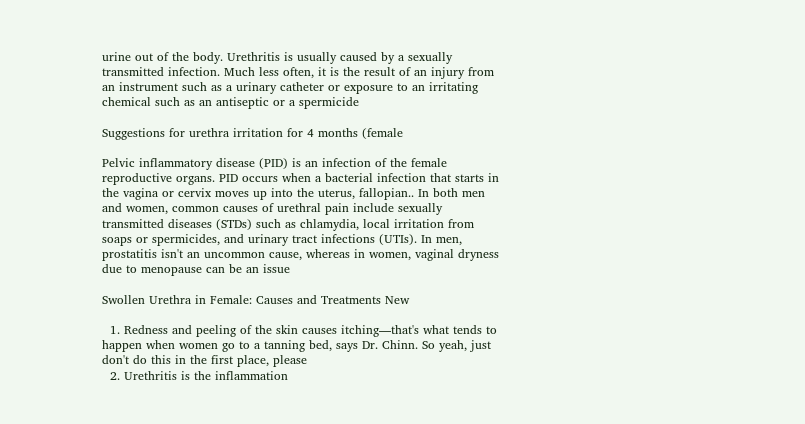urine out of the body. Urethritis is usually caused by a sexually transmitted infection. Much less often, it is the result of an injury from an instrument such as a urinary catheter or exposure to an irritating chemical such as an antiseptic or a spermicide

Suggestions for urethra irritation for 4 months (female

Pelvic inflammatory disease (PID) is an infection of the female reproductive organs. PID occurs when a bacterial infection that starts in the vagina or cervix moves up into the uterus, fallopian.. In both men and women, common causes of urethral pain include sexually transmitted diseases (STDs) such as chlamydia, local irritation from soaps or spermicides, and urinary tract infections (UTIs). In men, prostatitis isn't an uncommon cause, whereas in women, vaginal dryness due to menopause can be an issue

Swollen Urethra in Female: Causes and Treatments New

  1. Redness and peeling of the skin causes itching—that's what tends to happen when women go to a tanning bed, says Dr. Chinn. So yeah, just don't do this in the first place, please
  2. Urethritis is the inflammation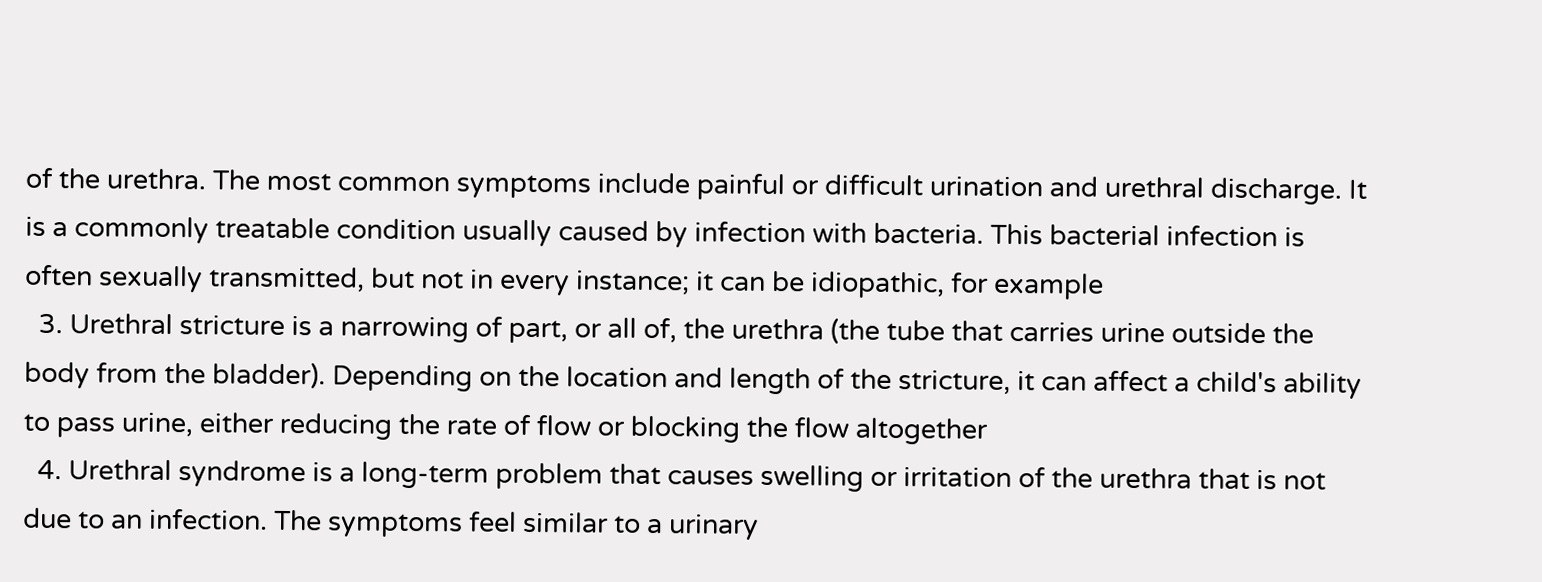of the urethra. The most common symptoms include painful or difficult urination and urethral discharge. It is a commonly treatable condition usually caused by infection with bacteria. This bacterial infection is often sexually transmitted, but not in every instance; it can be idiopathic, for example
  3. Urethral stricture is a narrowing of part, or all of, the urethra (the tube that carries urine outside the body from the bladder). Depending on the location and length of the stricture, it can affect a child's ability to pass urine, either reducing the rate of flow or blocking the flow altogether
  4. Urethral syndrome is a long-term problem that causes swelling or irritation of the urethra that is not due to an infection. The symptoms feel similar to a urinary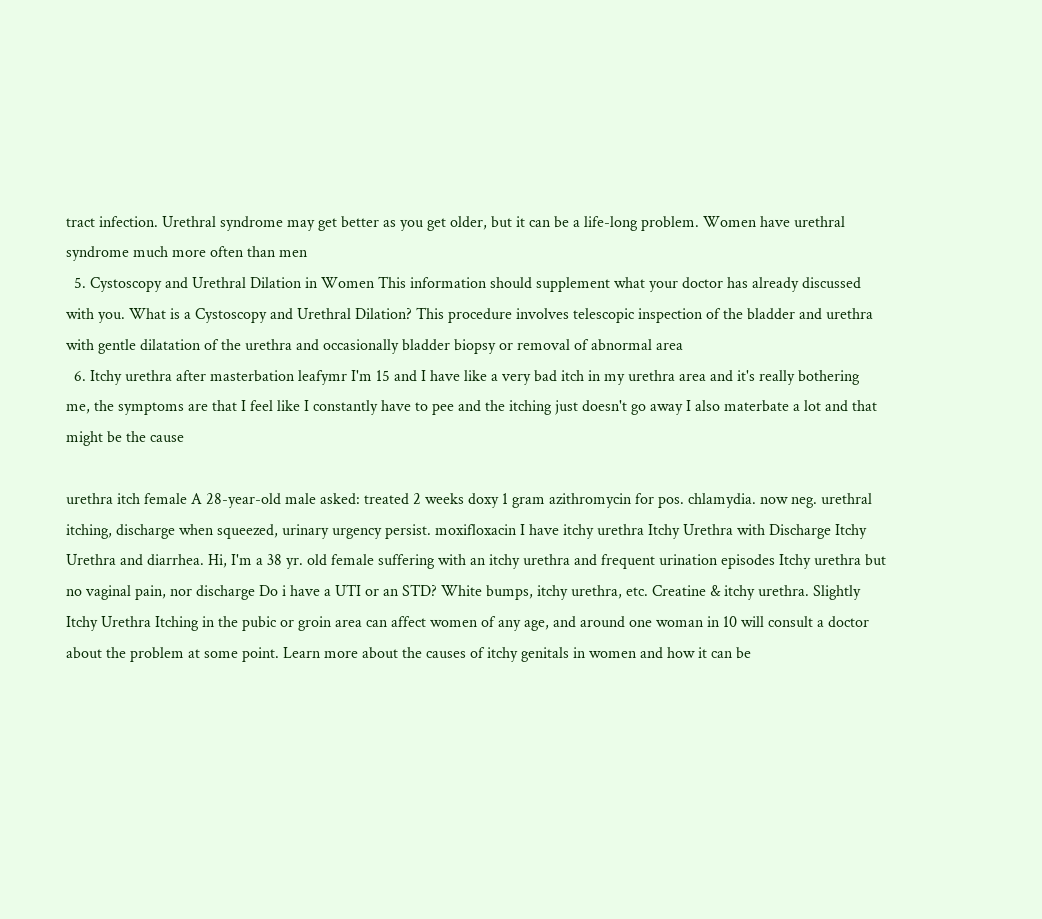tract infection. Urethral syndrome may get better as you get older, but it can be a life-long problem. Women have urethral syndrome much more often than men
  5. Cystoscopy and Urethral Dilation in Women This information should supplement what your doctor has already discussed with you. What is a Cystoscopy and Urethral Dilation? This procedure involves telescopic inspection of the bladder and urethra with gentle dilatation of the urethra and occasionally bladder biopsy or removal of abnormal area
  6. Itchy urethra after masterbation leafymr I'm 15 and I have like a very bad itch in my urethra area and it's really bothering me, the symptoms are that I feel like I constantly have to pee and the itching just doesn't go away I also materbate a lot and that might be the cause

urethra itch female A 28-year-old male asked: treated 2 weeks doxy 1 gram azithromycin for pos. chlamydia. now neg. urethral itching, discharge when squeezed, urinary urgency persist. moxifloxacin I have itchy urethra Itchy Urethra with Discharge Itchy Urethra and diarrhea. Hi, I'm a 38 yr. old female suffering with an itchy urethra and frequent urination episodes Itchy urethra but no vaginal pain, nor discharge Do i have a UTI or an STD? White bumps, itchy urethra, etc. Creatine & itchy urethra. Slightly Itchy Urethra Itching in the pubic or groin area can affect women of any age, and around one woman in 10 will consult a doctor about the problem at some point. Learn more about the causes of itchy genitals in women and how it can be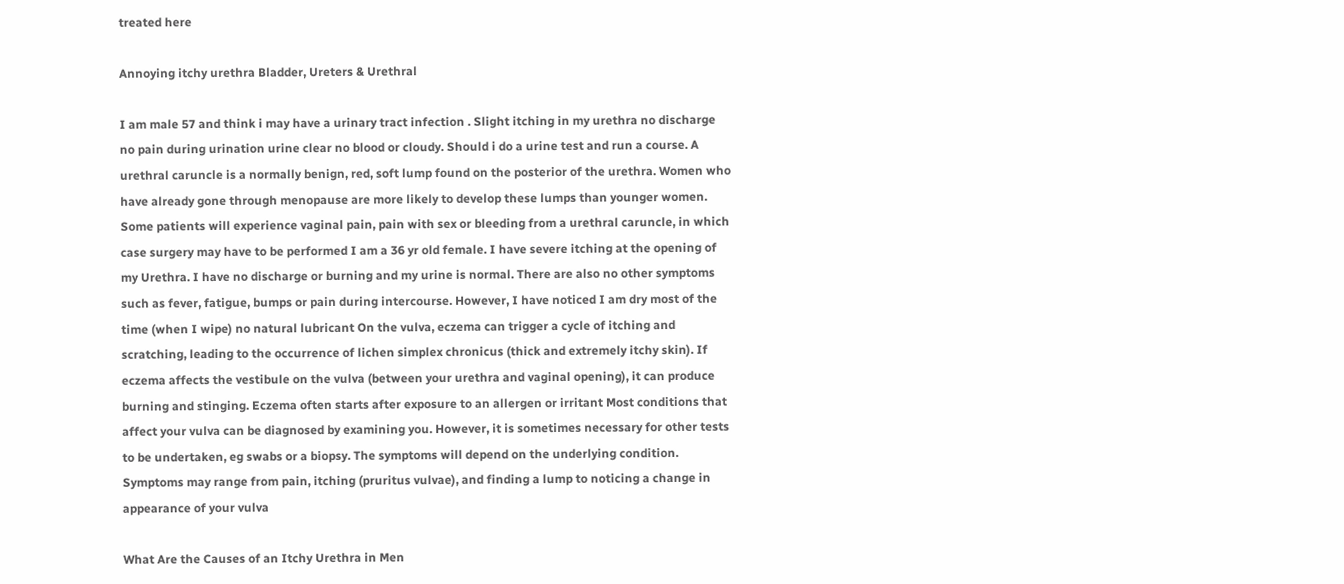treated here

Annoying itchy urethra Bladder, Ureters & Urethral

I am male 57 and think i may have a urinary tract infection . Slight itching in my urethra no discharge no pain during urination urine clear no blood or cloudy. Should i do a urine test and run a course. A urethral caruncle is a normally benign, red, soft lump found on the posterior of the urethra. Women who have already gone through menopause are more likely to develop these lumps than younger women. Some patients will experience vaginal pain, pain with sex or bleeding from a urethral caruncle, in which case surgery may have to be performed I am a 36 yr old female. I have severe itching at the opening of my Urethra. I have no discharge or burning and my urine is normal. There are also no other symptoms such as fever, fatigue, bumps or pain during intercourse. However, I have noticed I am dry most of the time (when I wipe) no natural lubricant On the vulva, eczema can trigger a cycle of itching and scratching, leading to the occurrence of lichen simplex chronicus (thick and extremely itchy skin). If eczema affects the vestibule on the vulva (between your urethra and vaginal opening), it can produce burning and stinging. Eczema often starts after exposure to an allergen or irritant Most conditions that affect your vulva can be diagnosed by examining you. However, it is sometimes necessary for other tests to be undertaken, eg swabs or a biopsy. The symptoms will depend on the underlying condition. Symptoms may range from pain, itching (pruritus vulvae), and finding a lump to noticing a change in appearance of your vulva

What Are the Causes of an Itchy Urethra in Men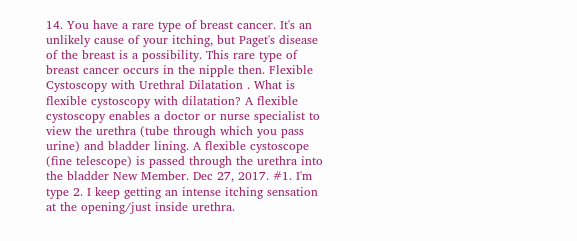14. You have a rare type of breast cancer. It's an unlikely cause of your itching, but Paget's disease of the breast is a possibility. This rare type of breast cancer occurs in the nipple then. Flexible Cystoscopy with Urethral Dilatation . What is flexible cystoscopy with dilatation? A flexible cystoscopy enables a doctor or nurse specialist to view the urethra (tube through which you pass urine) and bladder lining. A flexible cystoscope (fine telescope) is passed through the urethra into the bladder New Member. Dec 27, 2017. #1. I'm type 2. I keep getting an intense itching sensation at the opening/just inside urethra.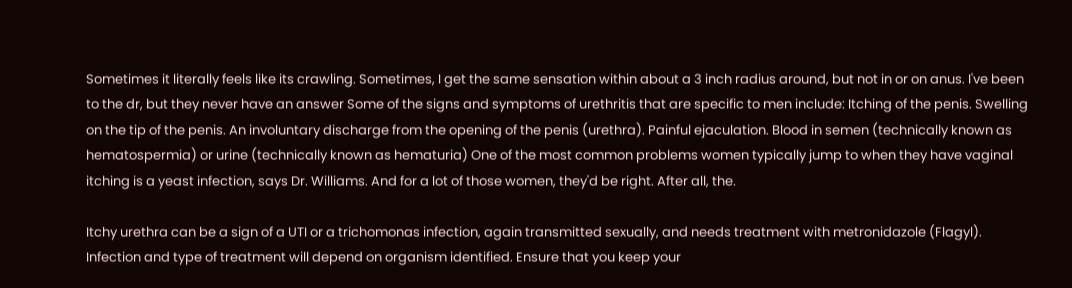Sometimes it literally feels like its crawling. Sometimes, I get the same sensation within about a 3 inch radius around, but not in or on anus. I've been to the dr, but they never have an answer Some of the signs and symptoms of urethritis that are specific to men include: Itching of the penis. Swelling on the tip of the penis. An involuntary discharge from the opening of the penis (urethra). Painful ejaculation. Blood in semen (technically known as hematospermia) or urine (technically known as hematuria) One of the most common problems women typically jump to when they have vaginal itching is a yeast infection, says Dr. Williams. And for a lot of those women, they'd be right. After all, the.

Itchy urethra can be a sign of a UTI or a trichomonas infection, again transmitted sexually, and needs treatment with metronidazole (Flagyl). Infection and type of treatment will depend on organism identified. Ensure that you keep your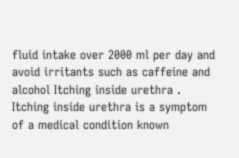fluid intake over 2000 ml per day and avoid irritants such as caffeine and alcohol Itching inside urethra . Itching inside urethra is a symptom of a medical condition known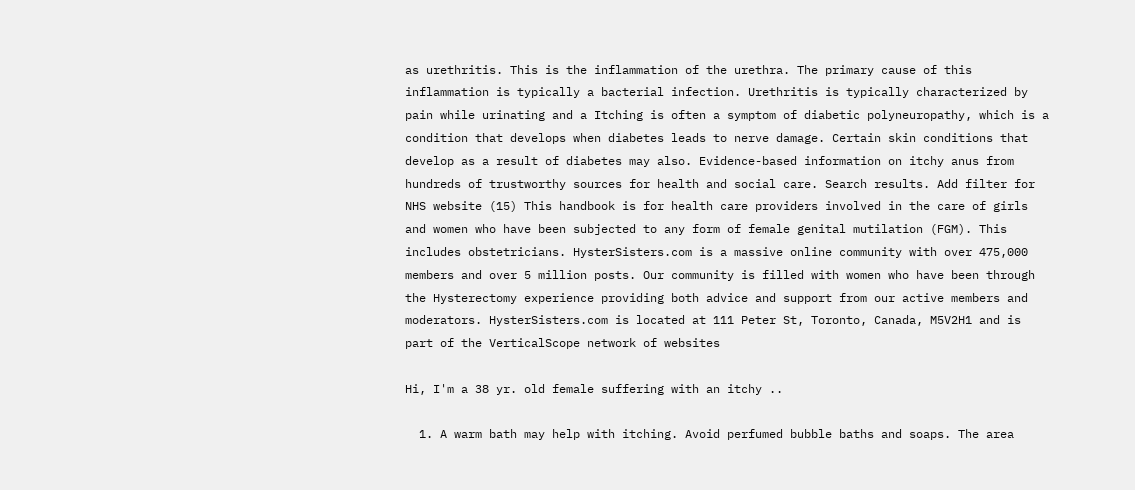as urethritis. This is the inflammation of the urethra. The primary cause of this inflammation is typically a bacterial infection. Urethritis is typically characterized by pain while urinating and a Itching is often a symptom of diabetic polyneuropathy, which is a condition that develops when diabetes leads to nerve damage. Certain skin conditions that develop as a result of diabetes may also. Evidence-based information on itchy anus from hundreds of trustworthy sources for health and social care. Search results. Add filter for NHS website (15) This handbook is for health care providers involved in the care of girls and women who have been subjected to any form of female genital mutilation (FGM). This includes obstetricians. HysterSisters.com is a massive online community with over 475,000 members and over 5 million posts. Our community is filled with women who have been through the Hysterectomy experience providing both advice and support from our active members and moderators. HysterSisters.com is located at 111 Peter St, Toronto, Canada, M5V2H1 and is part of the VerticalScope network of websites

Hi, I'm a 38 yr. old female suffering with an itchy ..

  1. A warm bath may help with itching. Avoid perfumed bubble baths and soaps. The area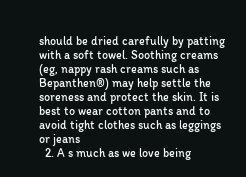should be dried carefully by patting with a soft towel. Soothing creams (eg, nappy rash creams such as Bepanthen®) may help settle the soreness and protect the skin. It is best to wear cotton pants and to avoid tight clothes such as leggings or jeans
  2. A s much as we love being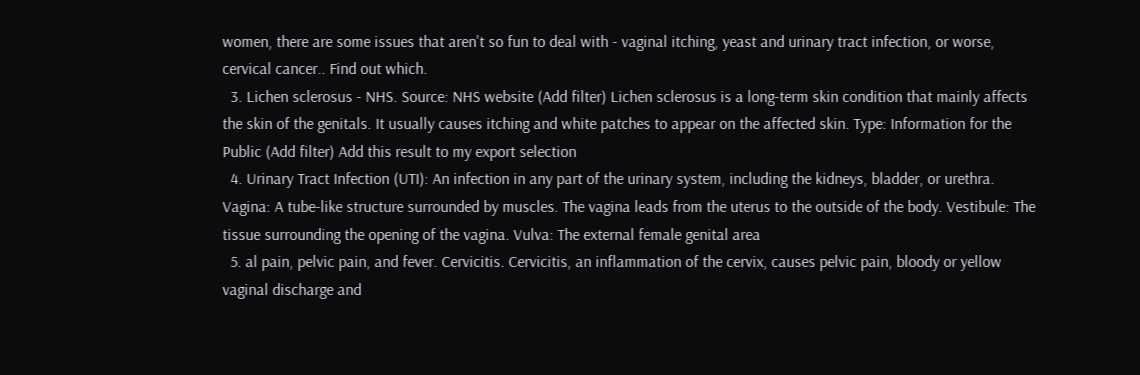women, there are some issues that aren't so fun to deal with - vaginal itching, yeast and urinary tract infection, or worse, cervical cancer.. Find out which.
  3. Lichen sclerosus - NHS. Source: NHS website (Add filter) Lichen sclerosus is a long-term skin condition that mainly affects the skin of the genitals. It usually causes itching and white patches to appear on the affected skin. Type: Information for the Public (Add filter) Add this result to my export selection
  4. Urinary Tract Infection (UTI): An infection in any part of the urinary system, including the kidneys, bladder, or urethra. Vagina: A tube-like structure surrounded by muscles. The vagina leads from the uterus to the outside of the body. Vestibule: The tissue surrounding the opening of the vagina. Vulva: The external female genital area
  5. al pain, pelvic pain, and fever. Cervicitis. Cervicitis, an inflammation of the cervix, causes pelvic pain, bloody or yellow vaginal discharge and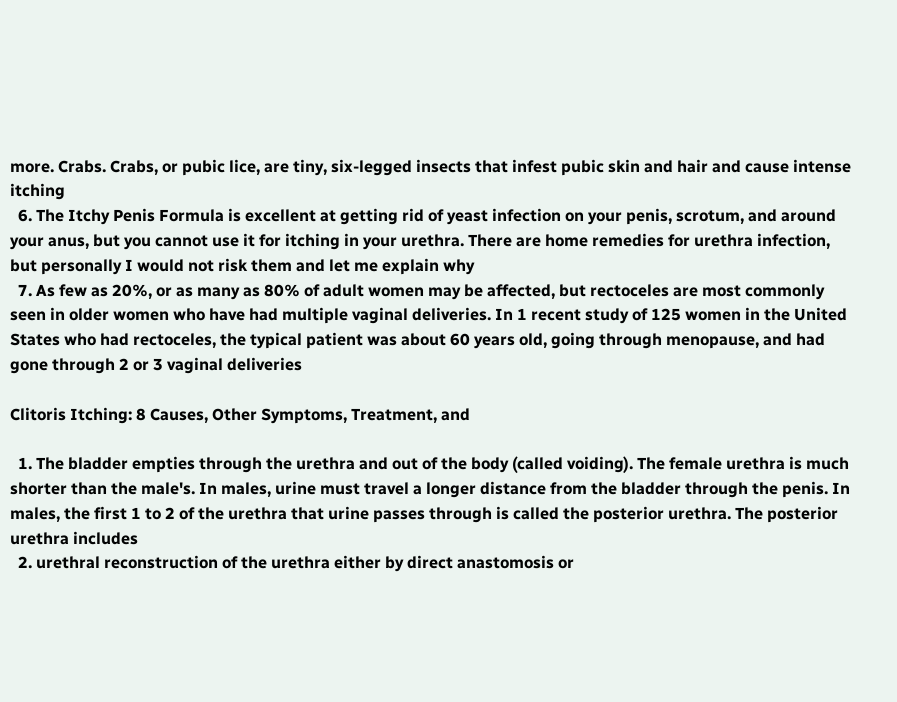more. Crabs. Crabs, or pubic lice, are tiny, six-legged insects that infest pubic skin and hair and cause intense itching
  6. The Itchy Penis Formula is excellent at getting rid of yeast infection on your penis, scrotum, and around your anus, but you cannot use it for itching in your urethra. There are home remedies for urethra infection, but personally I would not risk them and let me explain why
  7. As few as 20%, or as many as 80% of adult women may be affected, but rectoceles are most commonly seen in older women who have had multiple vaginal deliveries. In 1 recent study of 125 women in the United States who had rectoceles, the typical patient was about 60 years old, going through menopause, and had gone through 2 or 3 vaginal deliveries

Clitoris Itching: 8 Causes, Other Symptoms, Treatment, and

  1. The bladder empties through the urethra and out of the body (called voiding). The female urethra is much shorter than the male's. In males, urine must travel a longer distance from the bladder through the penis. In males, the first 1 to 2 of the urethra that urine passes through is called the posterior urethra. The posterior urethra includes
  2. urethral reconstruction of the urethra either by direct anastomosis or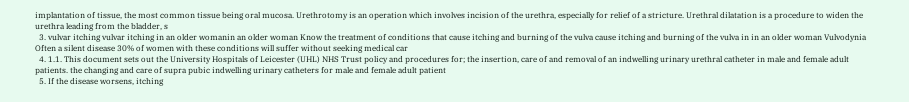implantation of tissue, the most common tissue being oral mucosa. Urethrotomy is an operation which involves incision of the urethra, especially for relief of a stricture. Urethral dilatation is a procedure to widen the urethra leading from the bladder, s
  3. vulvar itching vulvar itching in an older womanin an older woman Know the treatment of conditions that cause itching and burning of the vulva cause itching and burning of the vulva in in an older woman Vulvodynia Often a silent disease 30% of women with these conditions will suffer without seeking medical car
  4. 1.1. This document sets out the University Hospitals of Leicester (UHL) NHS Trust policy and procedures for; the insertion, care of and removal of an indwelling urinary urethral catheter in male and female adult patients. the changing and care of supra pubic indwelling urinary catheters for male and female adult patient
  5. If the disease worsens, itching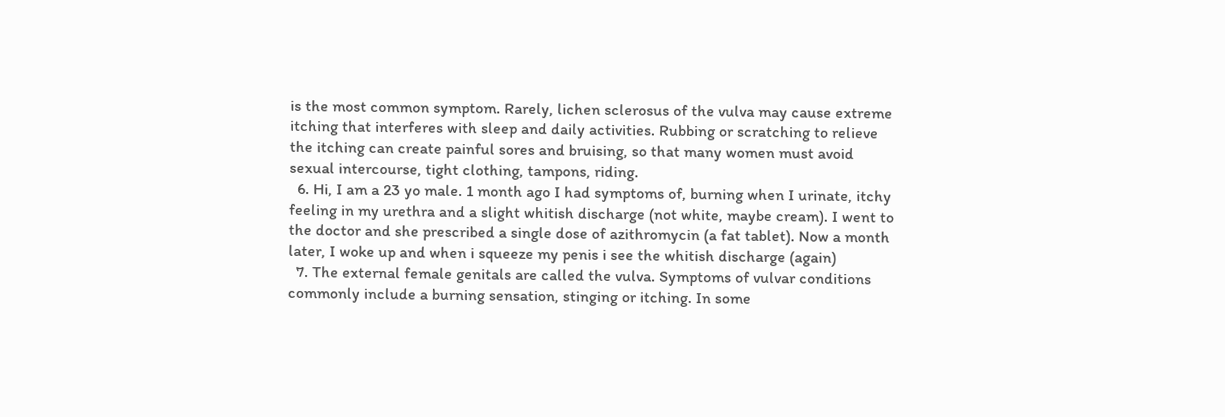is the most common symptom. Rarely, lichen sclerosus of the vulva may cause extreme itching that interferes with sleep and daily activities. Rubbing or scratching to relieve the itching can create painful sores and bruising, so that many women must avoid sexual intercourse, tight clothing, tampons, riding.
  6. Hi, I am a 23 yo male. 1 month ago I had symptoms of, burning when I urinate, itchy feeling in my urethra and a slight whitish discharge (not white, maybe cream). I went to the doctor and she prescribed a single dose of azithromycin (a fat tablet). Now a month later, I woke up and when i squeeze my penis i see the whitish discharge (again)
  7. The external female genitals are called the vulva. Symptoms of vulvar conditions commonly include a burning sensation, stinging or itching. In some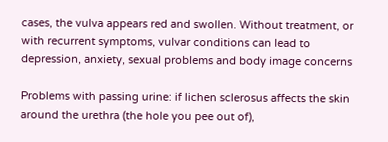cases, the vulva appears red and swollen. Without treatment, or with recurrent symptoms, vulvar conditions can lead to depression, anxiety, sexual problems and body image concerns

Problems with passing urine: if lichen sclerosus affects the skin around the urethra (the hole you pee out of),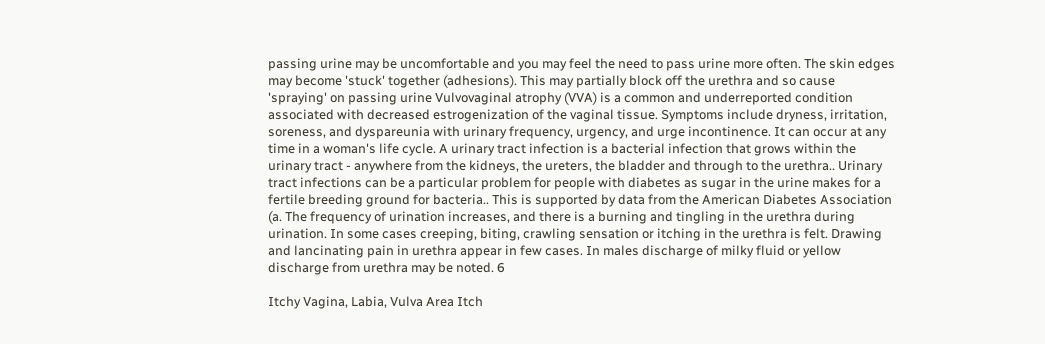passing urine may be uncomfortable and you may feel the need to pass urine more often. The skin edges may become 'stuck' together (adhesions). This may partially block off the urethra and so cause 'spraying' on passing urine Vulvovaginal atrophy (VVA) is a common and underreported condition associated with decreased estrogenization of the vaginal tissue. Symptoms include dryness, irritation, soreness, and dyspareunia with urinary frequency, urgency, and urge incontinence. It can occur at any time in a woman's life cycle. A urinary tract infection is a bacterial infection that grows within the urinary tract - anywhere from the kidneys, the ureters, the bladder and through to the urethra.. Urinary tract infections can be a particular problem for people with diabetes as sugar in the urine makes for a fertile breeding ground for bacteria.. This is supported by data from the American Diabetes Association (a. The frequency of urination increases, and there is a burning and tingling in the urethra during urination. In some cases creeping, biting, crawling sensation or itching in the urethra is felt. Drawing and lancinating pain in urethra appear in few cases. In males discharge of milky fluid or yellow discharge from urethra may be noted. 6

Itchy Vagina, Labia, Vulva Area Itch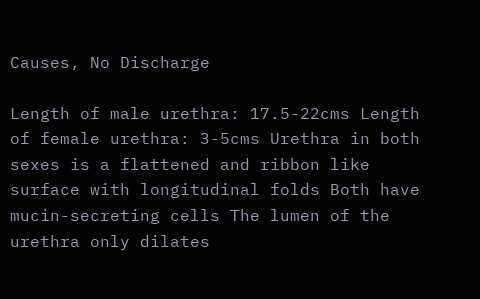Causes, No Discharge

Length of male urethra: 17.5-22cms Length of female urethra: 3-5cms Urethra in both sexes is a flattened and ribbon like surface with longitudinal folds Both have mucin-secreting cells The lumen of the urethra only dilates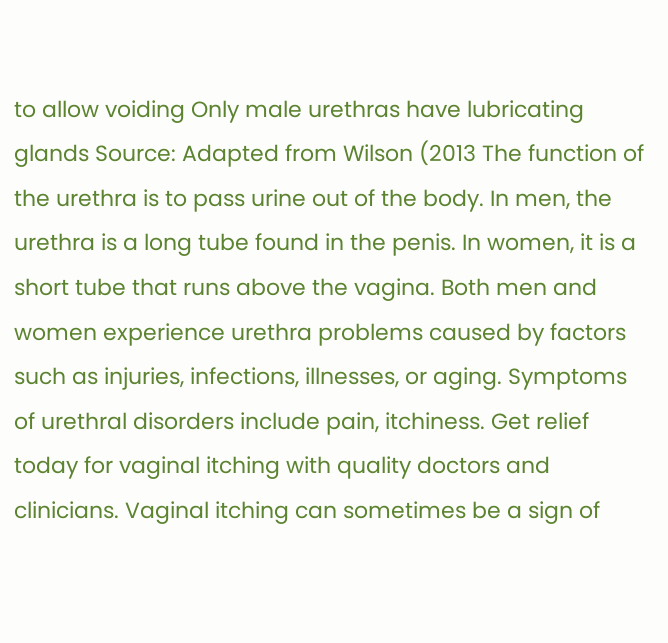to allow voiding Only male urethras have lubricating glands Source: Adapted from Wilson (2013 The function of the urethra is to pass urine out of the body. In men, the urethra is a long tube found in the penis. In women, it is a short tube that runs above the vagina. Both men and women experience urethra problems caused by factors such as injuries, infections, illnesses, or aging. Symptoms of urethral disorders include pain, itchiness. Get relief today for vaginal itching with quality doctors and clinicians. Vaginal itching can sometimes be a sign of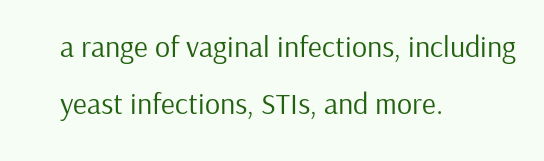a range of vaginal infections, including yeast infections, STIs, and more.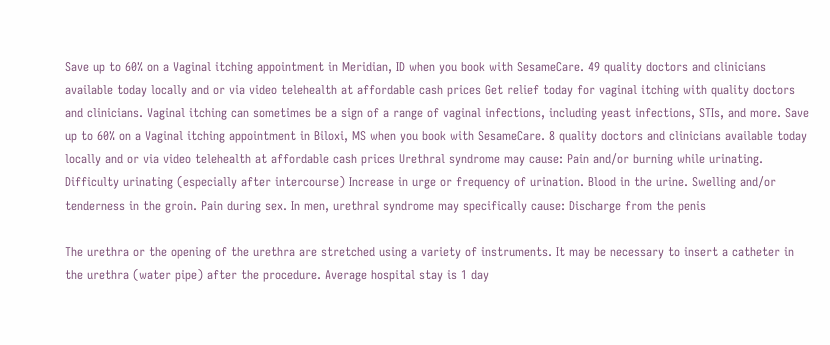Save up to 60% on a Vaginal itching appointment in Meridian, ID when you book with SesameCare. 49 quality doctors and clinicians available today locally and or via video telehealth at affordable cash prices Get relief today for vaginal itching with quality doctors and clinicians. Vaginal itching can sometimes be a sign of a range of vaginal infections, including yeast infections, STIs, and more. Save up to 60% on a Vaginal itching appointment in Biloxi, MS when you book with SesameCare. 8 quality doctors and clinicians available today locally and or via video telehealth at affordable cash prices Urethral syndrome may cause: Pain and/or burning while urinating. Difficulty urinating (especially after intercourse) Increase in urge or frequency of urination. Blood in the urine. Swelling and/or tenderness in the groin. Pain during sex. In men, urethral syndrome may specifically cause: Discharge from the penis

The urethra or the opening of the urethra are stretched using a variety of instruments. It may be necessary to insert a catheter in the urethra (water pipe) after the procedure. Average hospital stay is 1 day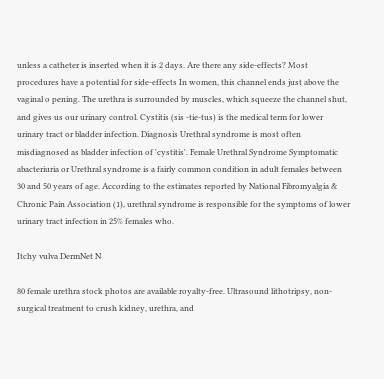unless a catheter is inserted when it is 2 days. Are there any side-effects? Most procedures have a potential for side-effects In women, this channel ends just above the vaginal o pening. The urethra is surrounded by muscles, which squeeze the channel shut, and gives us our urinary control. Cystitis (sis -tie-tus) is the medical term for lower urinary tract or bladder infection. Diagnosis Urethral syndrome is most often misdiagnosed as bladder infection of 'cystitis'. Female Urethral Syndrome Symptomatic abacteriuria or Urethral syndrome is a fairly common condition in adult females between 30 and 50 years of age. According to the estimates reported by National Fibromyalgia & Chronic Pain Association (1), urethral syndrome is responsible for the symptoms of lower urinary tract infection in 25% females who.

Itchy vulva DermNet N

80 female urethra stock photos are available royalty-free. Ultrasound lithotripsy, non-surgical treatment to crush kidney, urethra, and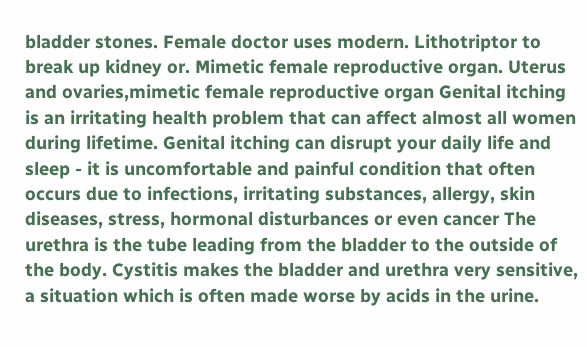bladder stones. Female doctor uses modern. Lithotriptor to break up kidney or. Mimetic female reproductive organ. Uterus and ovaries,mimetic female reproductive organ Genital itching is an irritating health problem that can affect almost all women during lifetime. Genital itching can disrupt your daily life and sleep - it is uncomfortable and painful condition that often occurs due to infections, irritating substances, allergy, skin diseases, stress, hormonal disturbances or even cancer The urethra is the tube leading from the bladder to the outside of the body. Cystitis makes the bladder and urethra very sensitive, a situation which is often made worse by acids in the urine.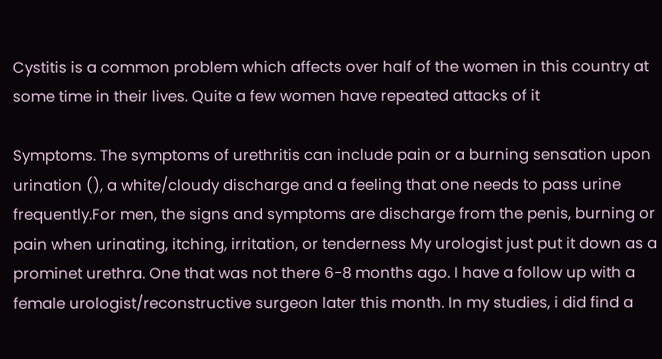Cystitis is a common problem which affects over half of the women in this country at some time in their lives. Quite a few women have repeated attacks of it

Symptoms. The symptoms of urethritis can include pain or a burning sensation upon urination (), a white/cloudy discharge and a feeling that one needs to pass urine frequently.For men, the signs and symptoms are discharge from the penis, burning or pain when urinating, itching, irritation, or tenderness My urologist just put it down as a prominet urethra. One that was not there 6-8 months ago. I have a follow up with a female urologist/reconstructive surgeon later this month. In my studies, i did find a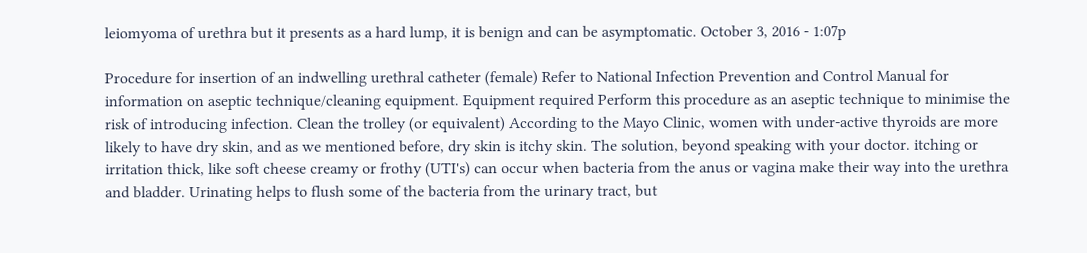leiomyoma of urethra but it presents as a hard lump, it is benign and can be asymptomatic. October 3, 2016 - 1:07p

Procedure for insertion of an indwelling urethral catheter (female) Refer to National Infection Prevention and Control Manual for information on aseptic technique/cleaning equipment. Equipment required Perform this procedure as an aseptic technique to minimise the risk of introducing infection. Clean the trolley (or equivalent) According to the Mayo Clinic, women with under-active thyroids are more likely to have dry skin, and as we mentioned before, dry skin is itchy skin. The solution, beyond speaking with your doctor. itching or irritation thick, like soft cheese creamy or frothy (UTI's) can occur when bacteria from the anus or vagina make their way into the urethra and bladder. Urinating helps to flush some of the bacteria from the urinary tract, but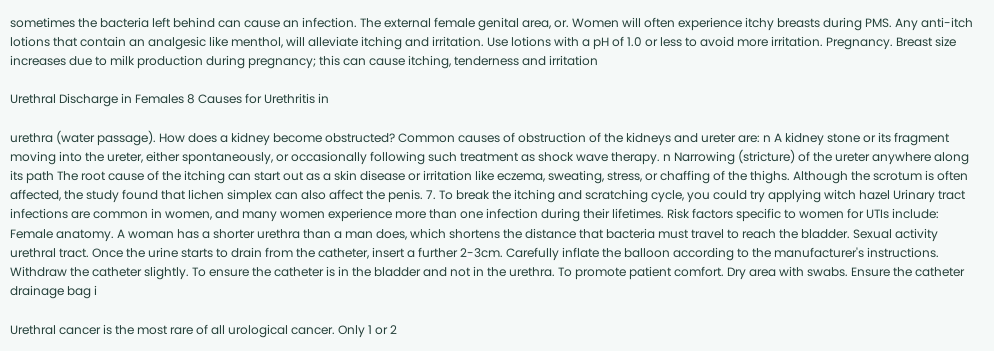sometimes the bacteria left behind can cause an infection. The external female genital area, or. Women will often experience itchy breasts during PMS. Any anti-itch lotions that contain an analgesic like menthol, will alleviate itching and irritation. Use lotions with a pH of 1.0 or less to avoid more irritation. Pregnancy. Breast size increases due to milk production during pregnancy; this can cause itching, tenderness and irritation

Urethral Discharge in Females 8 Causes for Urethritis in

urethra (water passage). How does a kidney become obstructed? Common causes of obstruction of the kidneys and ureter are: n A kidney stone or its fragment moving into the ureter, either spontaneously, or occasionally following such treatment as shock wave therapy. n Narrowing (stricture) of the ureter anywhere along its path The root cause of the itching can start out as a skin disease or irritation like eczema, sweating, stress, or chaffing of the thighs. Although the scrotum is often affected, the study found that lichen simplex can also affect the penis. 7. To break the itching and scratching cycle, you could try applying witch hazel Urinary tract infections are common in women, and many women experience more than one infection during their lifetimes. Risk factors specific to women for UTIs include: Female anatomy. A woman has a shorter urethra than a man does, which shortens the distance that bacteria must travel to reach the bladder. Sexual activity urethral tract. Once the urine starts to drain from the catheter, insert a further 2-3cm. Carefully inflate the balloon according to the manufacturer's instructions. Withdraw the catheter slightly. To ensure the catheter is in the bladder and not in the urethra. To promote patient comfort. Dry area with swabs. Ensure the catheter drainage bag i

Urethral cancer is the most rare of all urological cancer. Only 1 or 2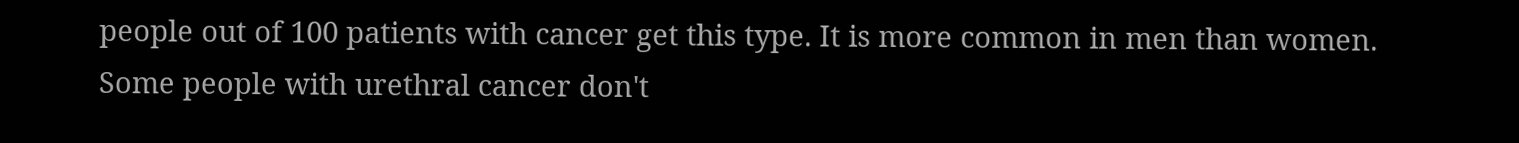people out of 100 patients with cancer get this type. It is more common in men than women. Some people with urethral cancer don't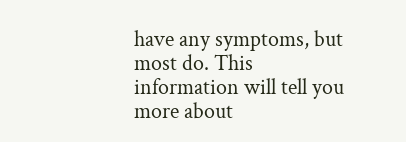have any symptoms, but most do. This information will tell you more about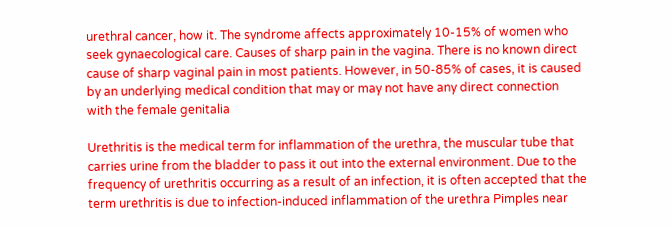urethral cancer, how it. The syndrome affects approximately 10-15% of women who seek gynaecological care. Causes of sharp pain in the vagina. There is no known direct cause of sharp vaginal pain in most patients. However, in 50-85% of cases, it is caused by an underlying medical condition that may or may not have any direct connection with the female genitalia

Urethritis is the medical term for inflammation of the urethra, the muscular tube that carries urine from the bladder to pass it out into the external environment. Due to the frequency of urethritis occurring as a result of an infection, it is often accepted that the term urethritis is due to infection-induced inflammation of the urethra Pimples near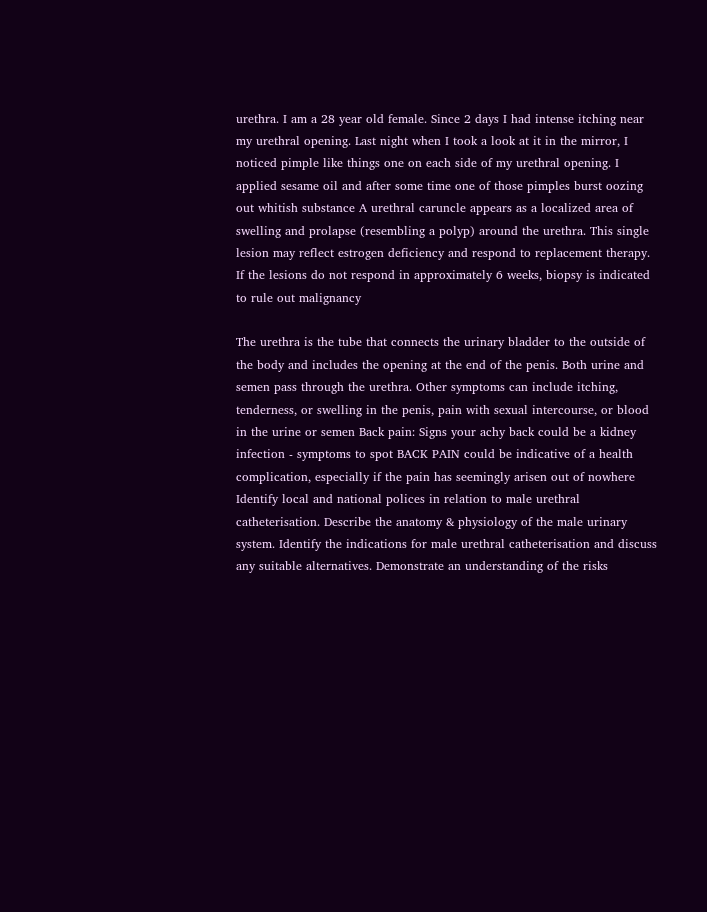urethra. I am a 28 year old female. Since 2 days I had intense itching near my urethral opening. Last night when I took a look at it in the mirror, I noticed pimple like things one on each side of my urethral opening. I applied sesame oil and after some time one of those pimples burst oozing out whitish substance A urethral caruncle appears as a localized area of swelling and prolapse (resembling a polyp) around the urethra. This single lesion may reflect estrogen deficiency and respond to replacement therapy. If the lesions do not respond in approximately 6 weeks, biopsy is indicated to rule out malignancy

The urethra is the tube that connects the urinary bladder to the outside of the body and includes the opening at the end of the penis. Both urine and semen pass through the urethra. Other symptoms can include itching, tenderness, or swelling in the penis, pain with sexual intercourse, or blood in the urine or semen Back pain: Signs your achy back could be a kidney infection - symptoms to spot BACK PAIN could be indicative of a health complication, especially if the pain has seemingly arisen out of nowhere Identify local and national polices in relation to male urethral catheterisation. Describe the anatomy & physiology of the male urinary system. Identify the indications for male urethral catheterisation and discuss any suitable alternatives. Demonstrate an understanding of the risks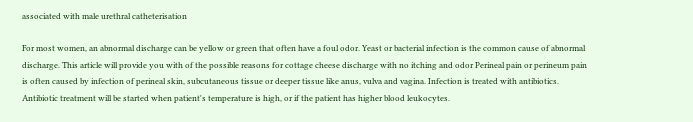associated with male urethral catheterisation

For most women, an abnormal discharge can be yellow or green that often have a foul odor. Yeast or bacterial infection is the common cause of abnormal discharge. This article will provide you with of the possible reasons for cottage cheese discharge with no itching and odor Perineal pain or perineum pain is often caused by infection of perineal skin, subcutaneous tissue or deeper tissue like anus, vulva and vagina. Infection is treated with antibiotics. Antibiotic treatment will be started when patient's temperature is high, or if the patient has higher blood leukocytes.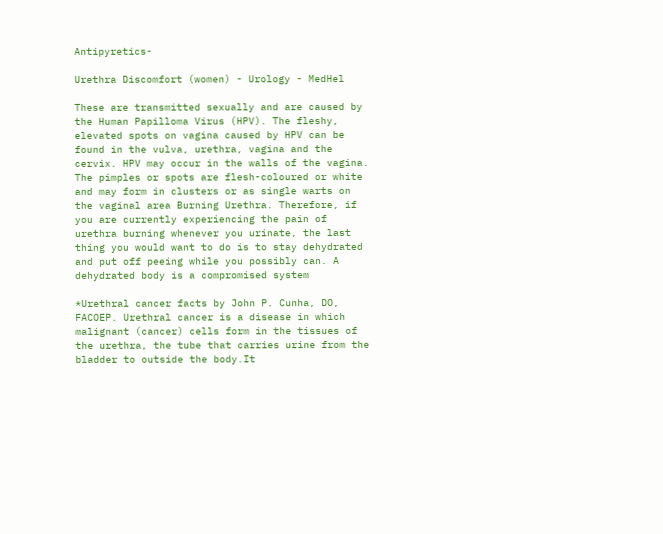Antipyretics-

Urethra Discomfort (women) - Urology - MedHel

These are transmitted sexually and are caused by the Human Papilloma Virus (HPV). The fleshy, elevated spots on vagina caused by HPV can be found in the vulva, urethra, vagina and the cervix. HPV may occur in the walls of the vagina. The pimples or spots are flesh-coloured or white and may form in clusters or as single warts on the vaginal area Burning Urethra. Therefore, if you are currently experiencing the pain of urethra burning whenever you urinate, the last thing you would want to do is to stay dehydrated and put off peeing while you possibly can. A dehydrated body is a compromised system

*Urethral cancer facts by John P. Cunha, DO, FACOEP. Urethral cancer is a disease in which malignant (cancer) cells form in the tissues of the urethra, the tube that carries urine from the bladder to outside the body.It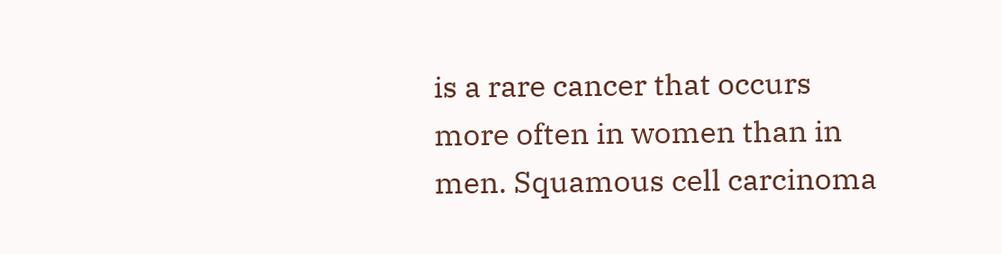is a rare cancer that occurs more often in women than in men. Squamous cell carcinoma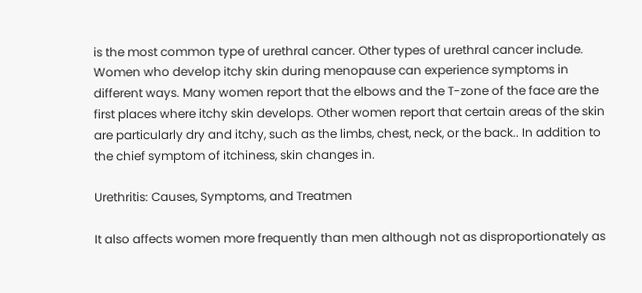is the most common type of urethral cancer. Other types of urethral cancer include. Women who develop itchy skin during menopause can experience symptoms in different ways. Many women report that the elbows and the T-zone of the face are the first places where itchy skin develops. Other women report that certain areas of the skin are particularly dry and itchy, such as the limbs, chest, neck, or the back.. In addition to the chief symptom of itchiness, skin changes in.

Urethritis: Causes, Symptoms, and Treatmen

It also affects women more frequently than men although not as disproportionately as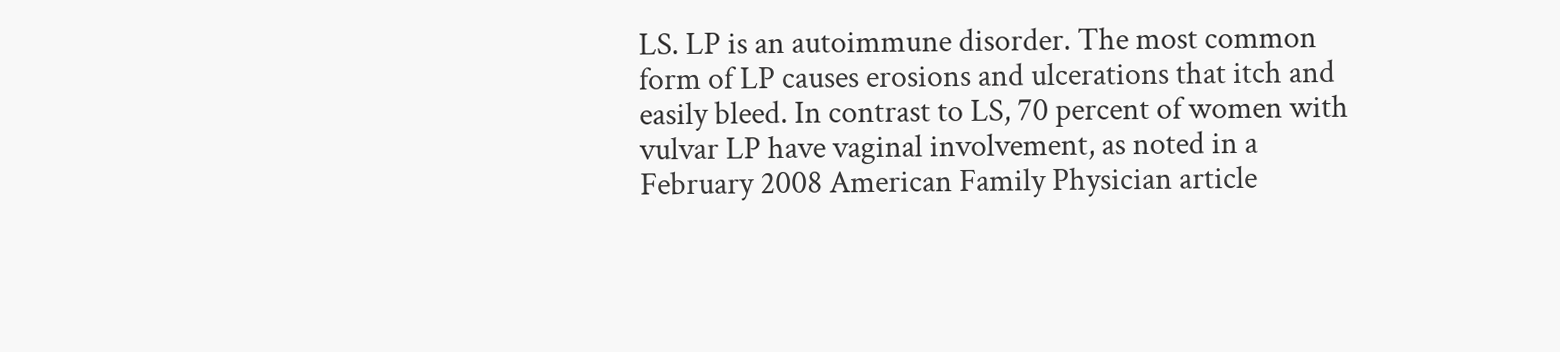LS. LP is an autoimmune disorder. The most common form of LP causes erosions and ulcerations that itch and easily bleed. In contrast to LS, 70 percent of women with vulvar LP have vaginal involvement, as noted in a February 2008 American Family Physician article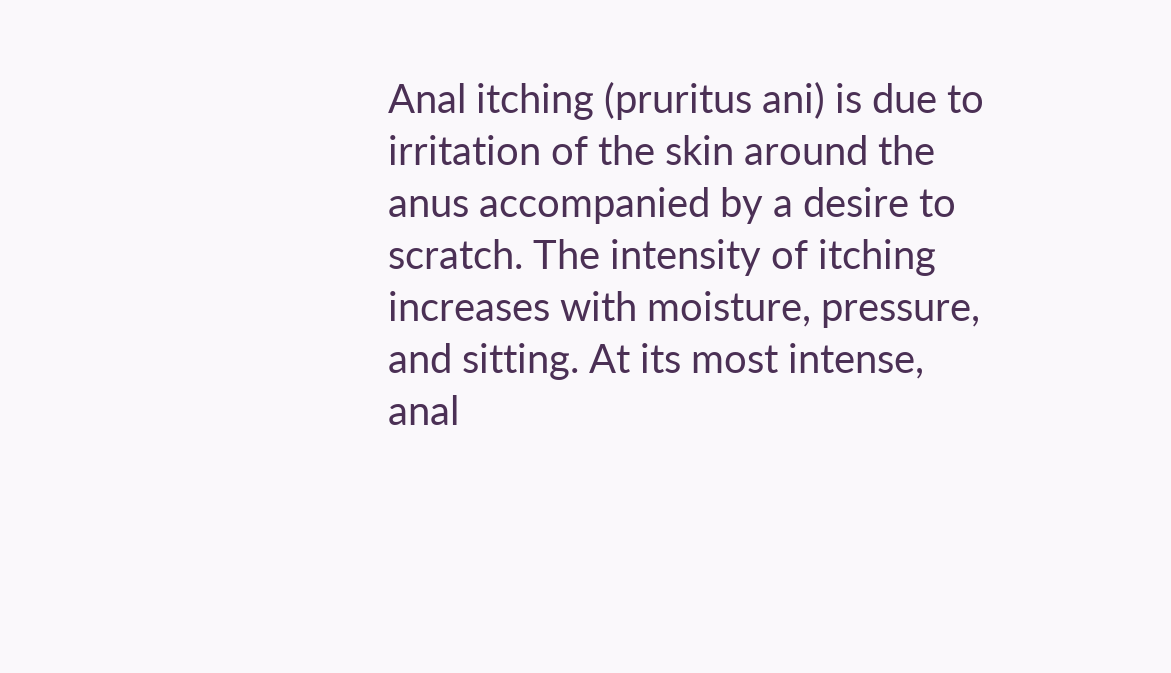Anal itching (pruritus ani) is due to irritation of the skin around the anus accompanied by a desire to scratch. The intensity of itching increases with moisture, pressure, and sitting. At its most intense, anal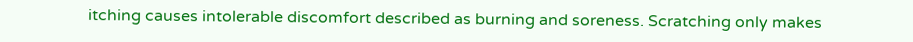itching causes intolerable discomfort described as burning and soreness. Scratching only makes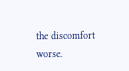the discomfort worse.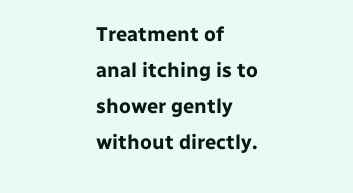Treatment of anal itching is to shower gently without directly.